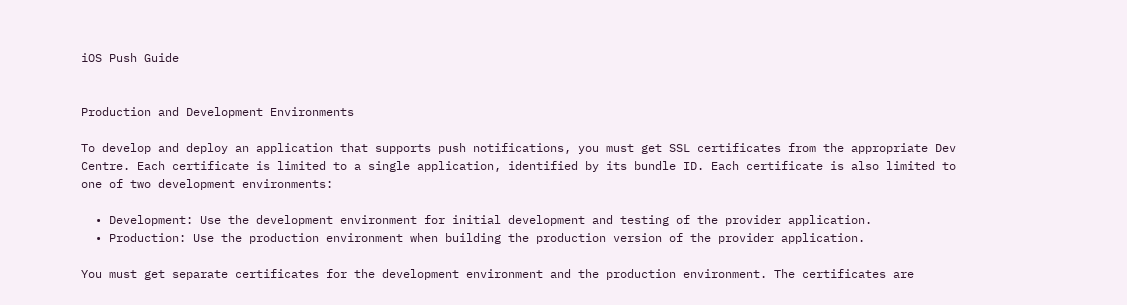iOS Push Guide


Production and Development Environments

To develop and deploy an application that supports push notifications, you must get SSL certificates from the appropriate Dev Centre. Each certificate is limited to a single application, identified by its bundle ID. Each certificate is also limited to one of two development environments:

  • Development: Use the development environment for initial development and testing of the provider application.
  • Production: Use the production environment when building the production version of the provider application.

You must get separate certificates for the development environment and the production environment. The certificates are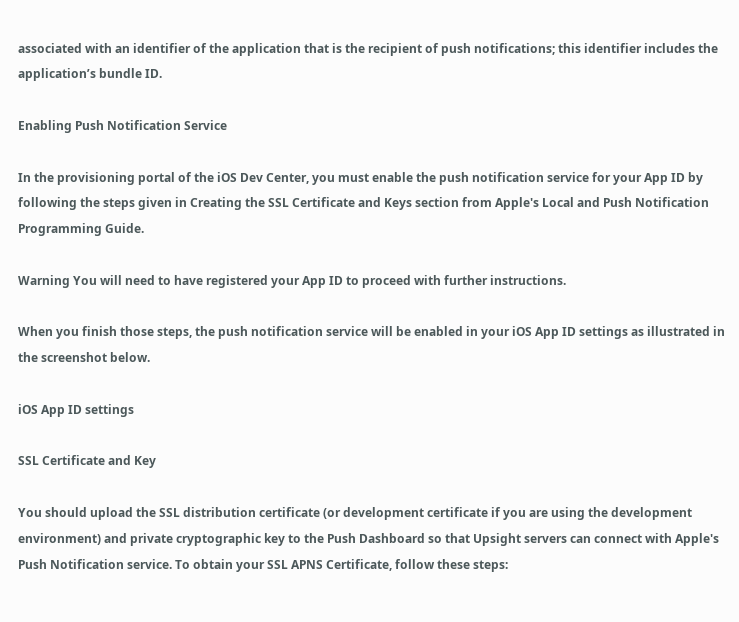associated with an identifier of the application that is the recipient of push notifications; this identifier includes the application’s bundle ID.

Enabling Push Notification Service

In the provisioning portal of the iOS Dev Center, you must enable the push notification service for your App ID by following the steps given in Creating the SSL Certificate and Keys section from Apple's Local and Push Notification Programming Guide.

Warning You will need to have registered your App ID to proceed with further instructions.

When you finish those steps, the push notification service will be enabled in your iOS App ID settings as illustrated in the screenshot below.

iOS App ID settings

SSL Certificate and Key

You should upload the SSL distribution certificate (or development certificate if you are using the development environment) and private cryptographic key to the Push Dashboard so that Upsight servers can connect with Apple's Push Notification service. To obtain your SSL APNS Certificate, follow these steps: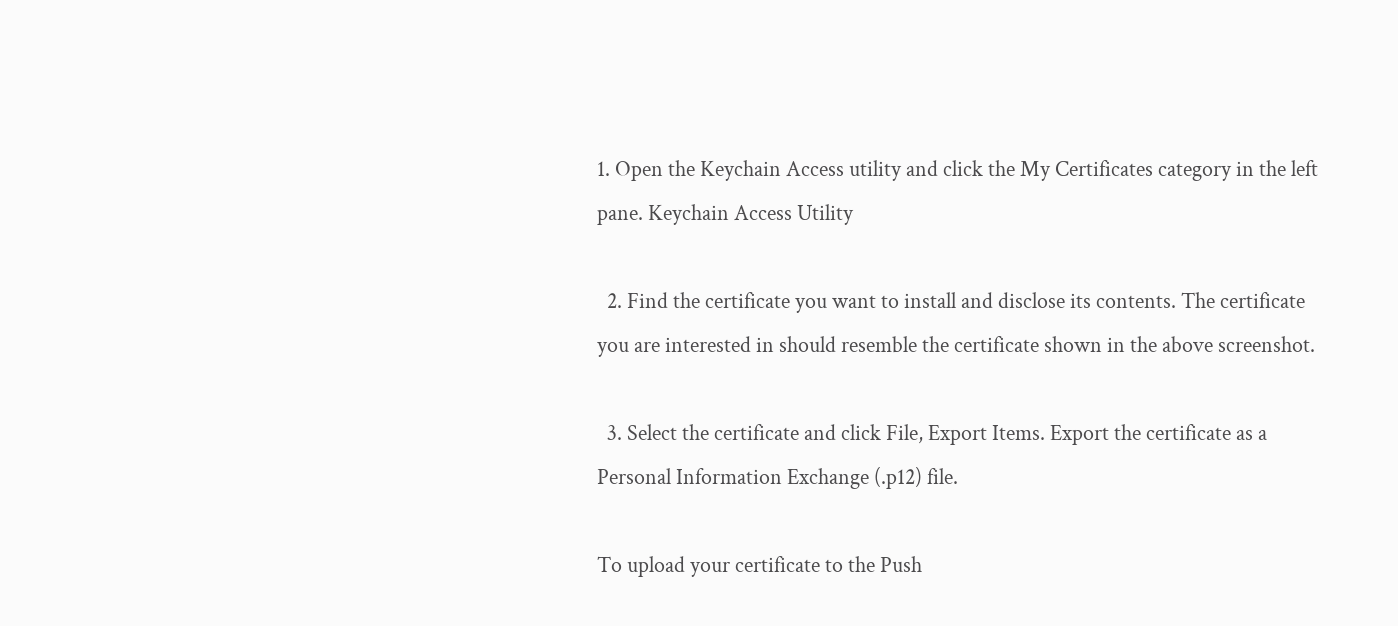1. Open the Keychain Access utility and click the My Certificates category in the left pane. Keychain Access Utility

  2. Find the certificate you want to install and disclose its contents. The certificate you are interested in should resemble the certificate shown in the above screenshot.

  3. Select the certificate and click File, Export Items. Export the certificate as a Personal Information Exchange (.p12) file.

To upload your certificate to the Push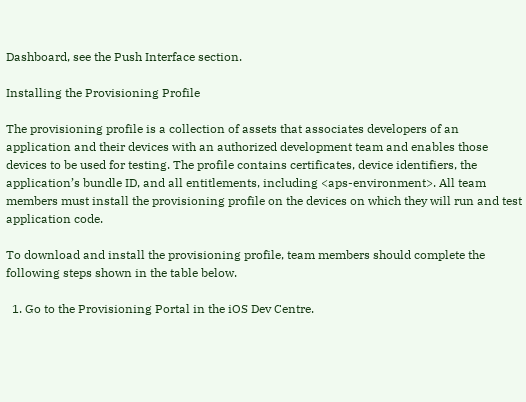Dashboard, see the Push Interface section.

Installing the Provisioning Profile

The provisioning profile is a collection of assets that associates developers of an application and their devices with an authorized development team and enables those devices to be used for testing. The profile contains certificates, device identifiers, the application’s bundle ID, and all entitlements, including <aps-environment>. All team members must install the provisioning profile on the devices on which they will run and test application code.

To download and install the provisioning profile, team members should complete the following steps shown in the table below.

  1. Go to the Provisioning Portal in the iOS Dev Centre.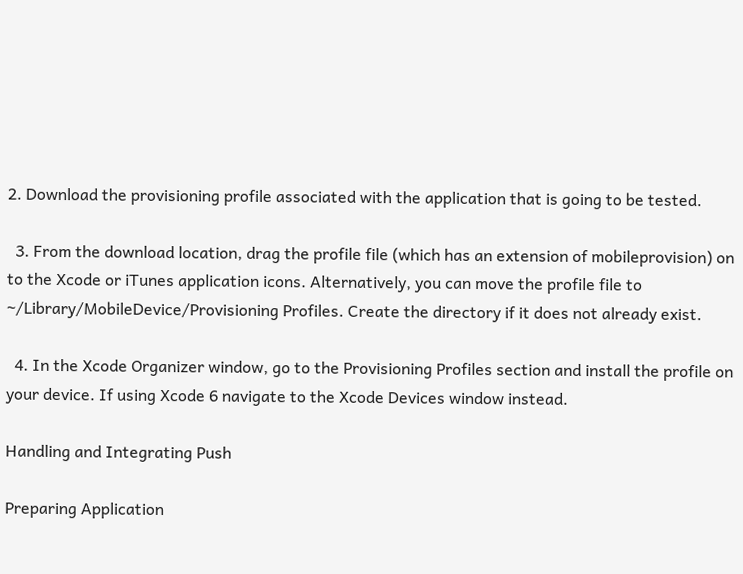2. Download the provisioning profile associated with the application that is going to be tested.

  3. From the download location, drag the profile file (which has an extension of mobileprovision) on to the Xcode or iTunes application icons. Alternatively, you can move the profile file to ~/Library/MobileDevice/Provisioning Profiles. Create the directory if it does not already exist.

  4. In the Xcode Organizer window, go to the Provisioning Profiles section and install the profile on your device. If using Xcode 6 navigate to the Xcode Devices window instead.

Handling and Integrating Push

Preparing Application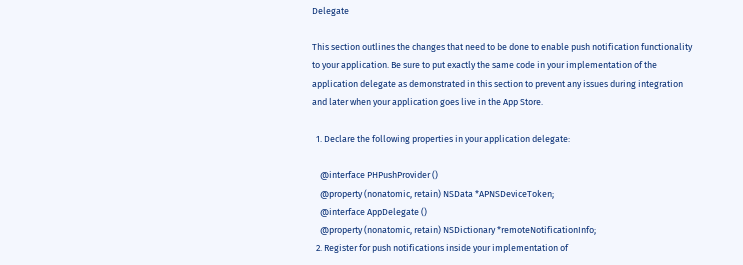Delegate

This section outlines the changes that need to be done to enable push notification functionality to your application. Be sure to put exactly the same code in your implementation of the application delegate as demonstrated in this section to prevent any issues during integration and later when your application goes live in the App Store.

  1. Declare the following properties in your application delegate:

    @interface PHPushProvider ()
    @property (nonatomic, retain) NSData *APNSDeviceToken;
    @interface AppDelegate ()
    @property (nonatomic, retain) NSDictionary *remoteNotificationInfo;
  2. Register for push notifications inside your implementation of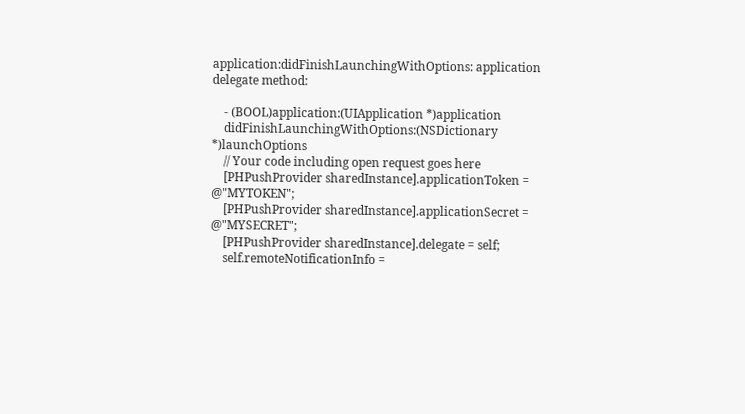application:didFinishLaunchingWithOptions: application delegate method:

    - (BOOL)application:(UIApplication *)application
    didFinishLaunchingWithOptions:(NSDictionary *)launchOptions
    // Your code including open request goes here
    [PHPushProvider sharedInstance].applicationToken = @"MYTOKEN";
    [PHPushProvider sharedInstance].applicationSecret = @"MYSECRET";
    [PHPushProvider sharedInstance].delegate = self;
    self.remoteNotificationInfo =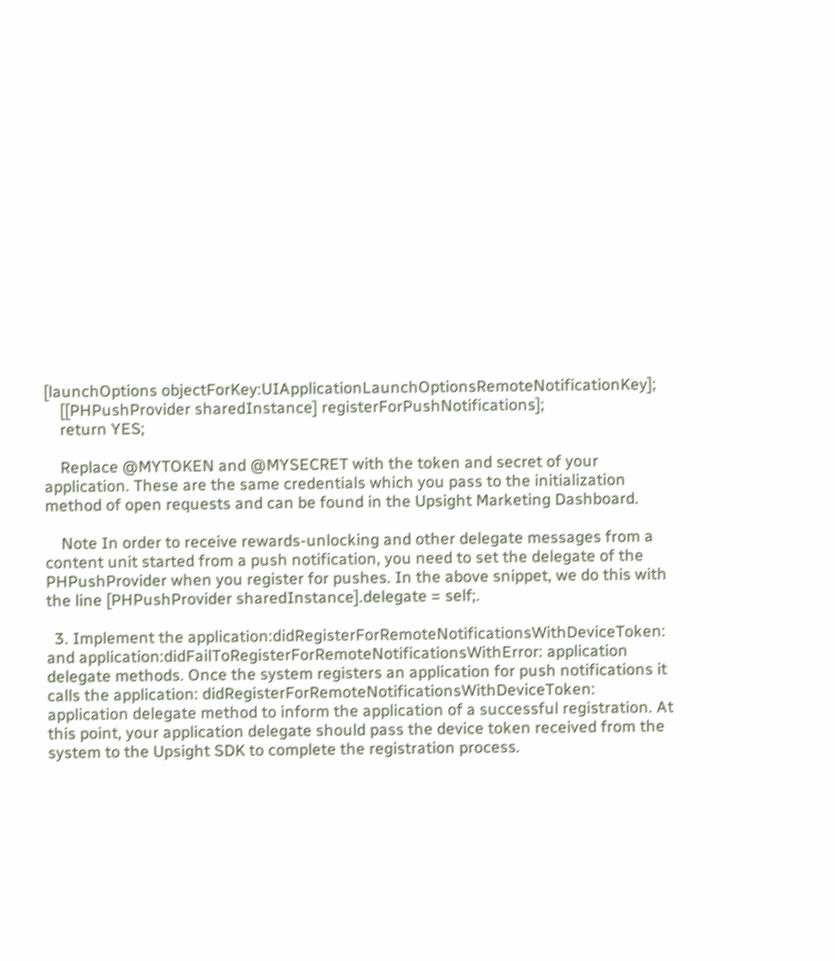[launchOptions objectForKey:UIApplicationLaunchOptionsRemoteNotificationKey];
    [[PHPushProvider sharedInstance] registerForPushNotifications];
    return YES;

    Replace @MYTOKEN and @MYSECRET with the token and secret of your application. These are the same credentials which you pass to the initialization method of open requests and can be found in the Upsight Marketing Dashboard.

    Note In order to receive rewards-unlocking and other delegate messages from a content unit started from a push notification, you need to set the delegate of the PHPushProvider when you register for pushes. In the above snippet, we do this with the line [PHPushProvider sharedInstance].delegate = self;.

  3. Implement the application:didRegisterForRemoteNotificationsWithDeviceToken: and application:didFailToRegisterForRemoteNotificationsWithError: application delegate methods. Once the system registers an application for push notifications it calls the application: didRegisterForRemoteNotificationsWithDeviceToken: application delegate method to inform the application of a successful registration. At this point, your application delegate should pass the device token received from the system to the Upsight SDK to complete the registration process.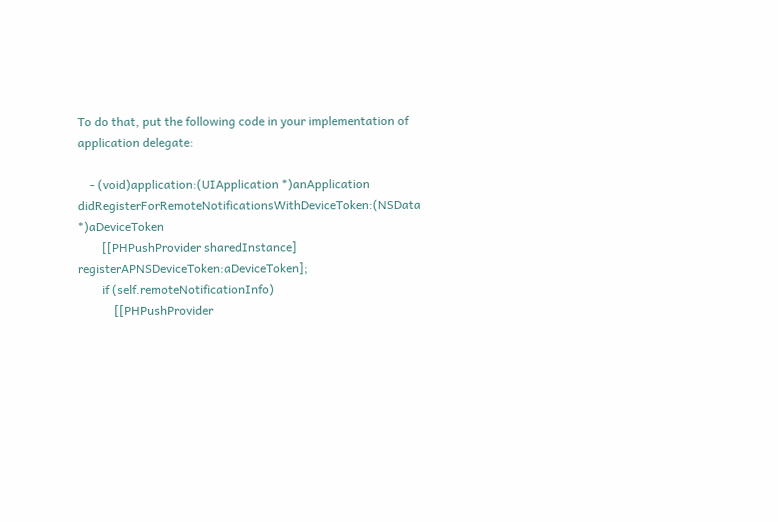To do that, put the following code in your implementation of application delegate:

    - (void)application:(UIApplication *)anApplication didRegisterForRemoteNotificationsWithDeviceToken:(NSData *)aDeviceToken
        [[PHPushProvider sharedInstance] registerAPNSDeviceToken:aDeviceToken];
        if (self.remoteNotificationInfo)
            [[PHPushProvider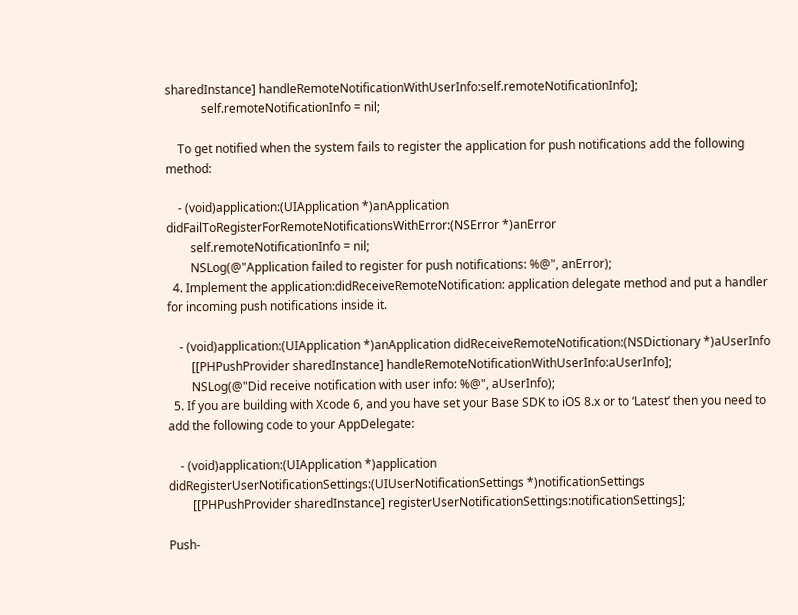sharedInstance] handleRemoteNotificationWithUserInfo:self.remoteNotificationInfo];
            self.remoteNotificationInfo = nil;

    To get notified when the system fails to register the application for push notifications add the following method:

    - (void)application:(UIApplication *)anApplication didFailToRegisterForRemoteNotificationsWithError:(NSError *)anError
        self.remoteNotificationInfo = nil;
        NSLog(@"Application failed to register for push notifications: %@", anError);
  4. Implement the application:didReceiveRemoteNotification: application delegate method and put a handler for incoming push notifications inside it.

    - (void)application:(UIApplication *)anApplication didReceiveRemoteNotification:(NSDictionary *)aUserInfo
        [[PHPushProvider sharedInstance] handleRemoteNotificationWithUserInfo:aUserInfo];
        NSLog(@"Did receive notification with user info: %@", aUserInfo);
  5. If you are building with Xcode 6, and you have set your Base SDK to iOS 8.x or to ‘Latest’ then you need to add the following code to your AppDelegate:

    - (void)application:(UIApplication *)application didRegisterUserNotificationSettings:(UIUserNotificationSettings *)notificationSettings
        [[PHPushProvider sharedInstance] registerUserNotificationSettings:notificationSettings];

Push-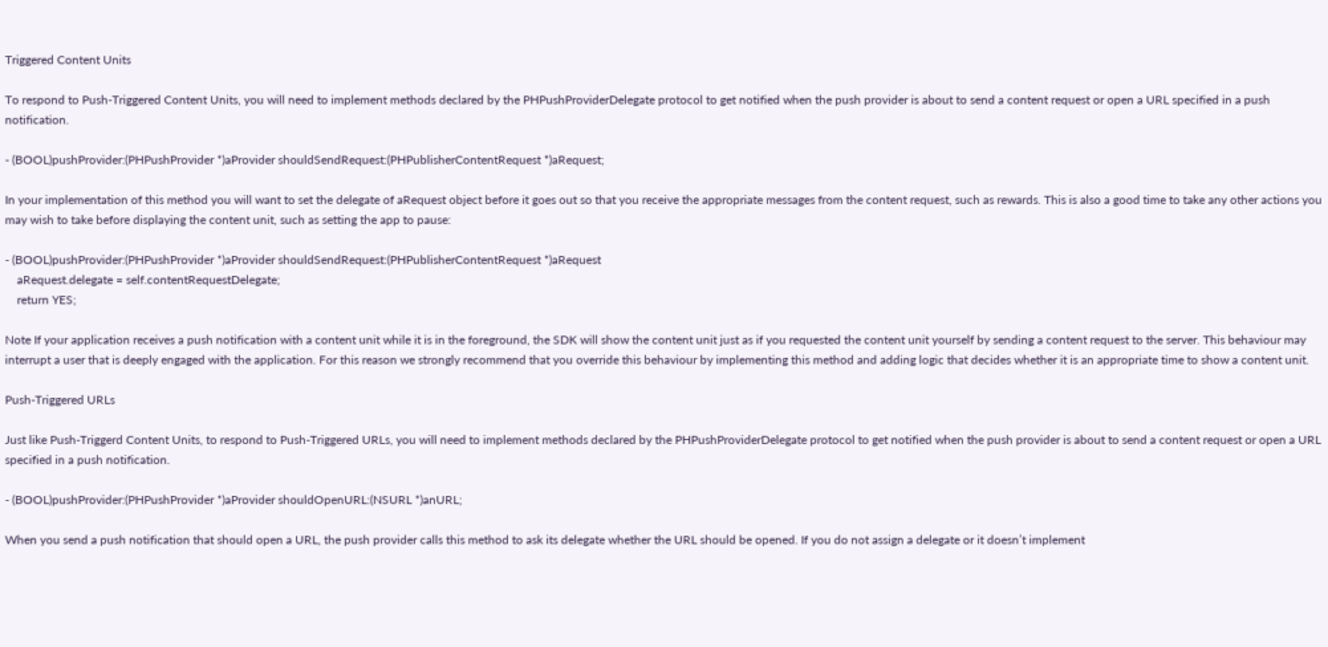Triggered Content Units

To respond to Push-Triggered Content Units, you will need to implement methods declared by the PHPushProviderDelegate protocol to get notified when the push provider is about to send a content request or open a URL specified in a push notification.

- (BOOL)pushProvider:(PHPushProvider *)aProvider shouldSendRequest:(PHPublisherContentRequest *)aRequest;

In your implementation of this method you will want to set the delegate of aRequest object before it goes out so that you receive the appropriate messages from the content request, such as rewards. This is also a good time to take any other actions you may wish to take before displaying the content unit, such as setting the app to pause:

- (BOOL)pushProvider:(PHPushProvider *)aProvider shouldSendRequest:(PHPublisherContentRequest *)aRequest
    aRequest.delegate = self.contentRequestDelegate;
    return YES;

Note If your application receives a push notification with a content unit while it is in the foreground, the SDK will show the content unit just as if you requested the content unit yourself by sending a content request to the server. This behaviour may interrupt a user that is deeply engaged with the application. For this reason we strongly recommend that you override this behaviour by implementing this method and adding logic that decides whether it is an appropriate time to show a content unit.

Push-Triggered URLs

Just like Push-Triggerd Content Units, to respond to Push-Triggered URLs, you will need to implement methods declared by the PHPushProviderDelegate protocol to get notified when the push provider is about to send a content request or open a URL specified in a push notification.

- (BOOL)pushProvider:(PHPushProvider *)aProvider shouldOpenURL:(NSURL *)anURL;

When you send a push notification that should open a URL, the push provider calls this method to ask its delegate whether the URL should be opened. If you do not assign a delegate or it doesn’t implement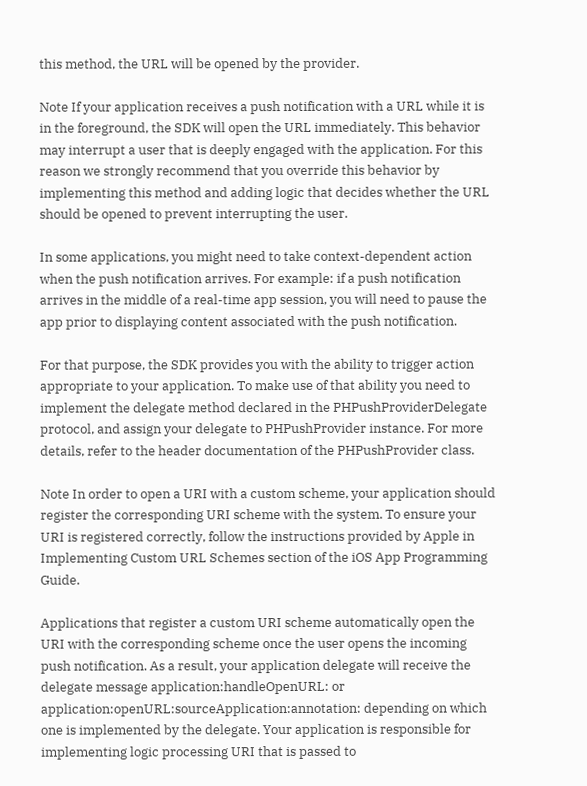this method, the URL will be opened by the provider.

Note If your application receives a push notification with a URL while it is in the foreground, the SDK will open the URL immediately. This behavior may interrupt a user that is deeply engaged with the application. For this reason we strongly recommend that you override this behavior by implementing this method and adding logic that decides whether the URL should be opened to prevent interrupting the user.

In some applications, you might need to take context-dependent action when the push notification arrives. For example: if a push notification arrives in the middle of a real-time app session, you will need to pause the app prior to displaying content associated with the push notification.

For that purpose, the SDK provides you with the ability to trigger action appropriate to your application. To make use of that ability you need to implement the delegate method declared in the PHPushProviderDelegate protocol, and assign your delegate to PHPushProvider instance. For more details, refer to the header documentation of the PHPushProvider class.

Note In order to open a URI with a custom scheme, your application should register the corresponding URI scheme with the system. To ensure your URI is registered correctly, follow the instructions provided by Apple in Implementing Custom URL Schemes section of the iOS App Programming Guide.

Applications that register a custom URI scheme automatically open the URI with the corresponding scheme once the user opens the incoming push notification. As a result, your application delegate will receive the delegate message application:handleOpenURL: or application:openURL:sourceApplication:annotation: depending on which one is implemented by the delegate. Your application is responsible for implementing logic processing URI that is passed to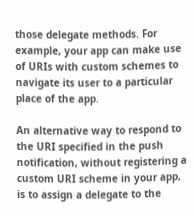those delegate methods. For example, your app can make use of URIs with custom schemes to navigate its user to a particular place of the app.

An alternative way to respond to the URI specified in the push notification, without registering a custom URI scheme in your app, is to assign a delegate to the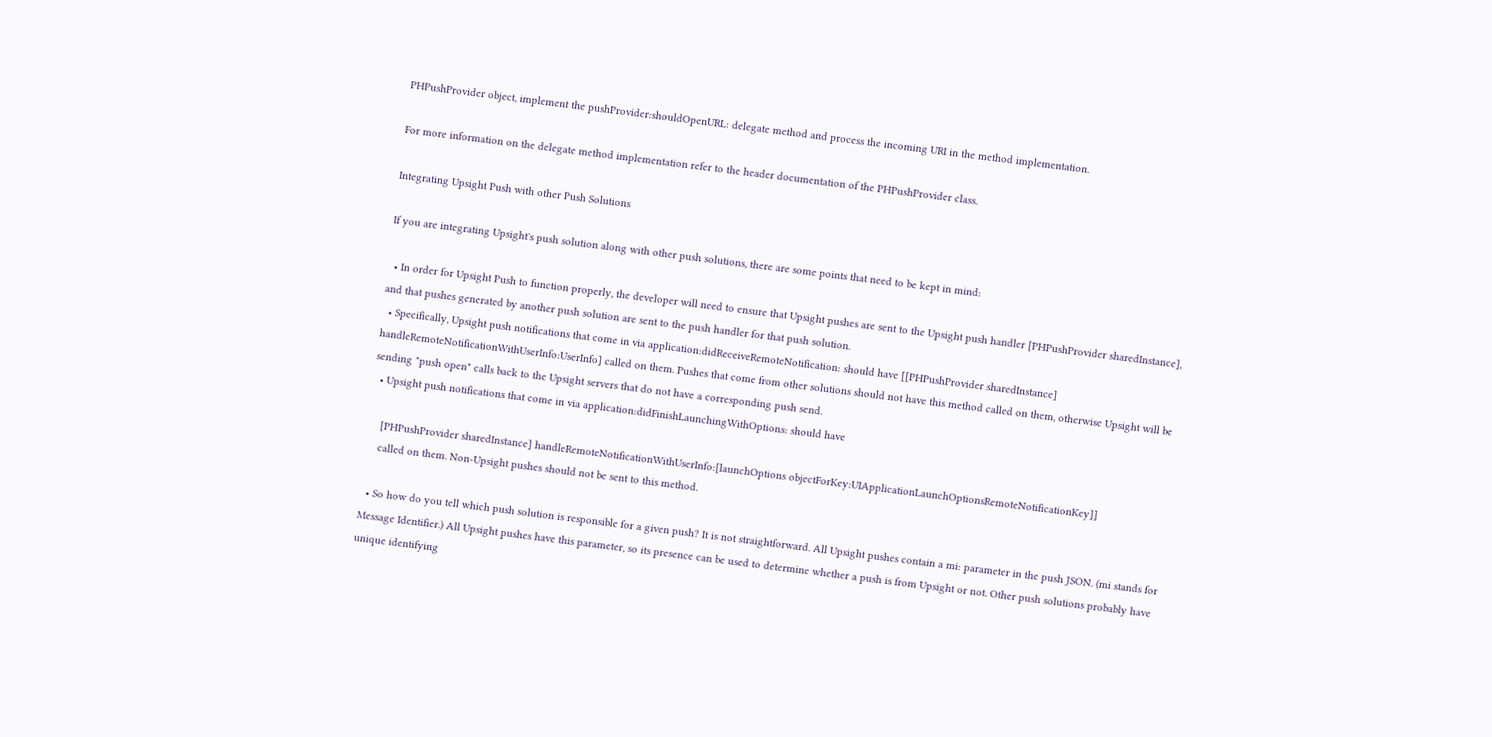PHPushProvider object, implement the pushProvider:shouldOpenURL: delegate method and process the incoming URI in the method implementation.

For more information on the delegate method implementation refer to the header documentation of the PHPushProvider class.

Integrating Upsight Push with other Push Solutions

If you are integrating Upsight's push solution along with other push solutions, there are some points that need to be kept in mind:

  • In order for Upsight Push to function properly, the developer will need to ensure that Upsight pushes are sent to the Upsight push handler [PHPushProvider sharedInstance], and that pushes generated by another push solution are sent to the push handler for that push solution.
  • Specifically, Upsight push notifications that come in via application:didReceiveRemoteNotification: should have [[PHPushProvider sharedInstance] handleRemoteNotificationWithUserInfo:UserInfo] called on them. Pushes that come from other solutions should not have this method called on them, otherwise Upsight will be sending "push open" calls back to the Upsight servers that do not have a corresponding push send.
  • Upsight push notifications that come in via application:didFinishLaunchingWithOptions: should have

    [PHPushProvider sharedInstance] handleRemoteNotificationWithUserInfo:[launchOptions objectForKey:UIApplicationLaunchOptionsRemoteNotificationKey]]
    called on them. Non-Upsight pushes should not be sent to this method.

  • So how do you tell which push solution is responsible for a given push? It is not straightforward. All Upsight pushes contain a mi: parameter in the push JSON. (mi stands for Message Identifier.) All Upsight pushes have this parameter, so its presence can be used to determine whether a push is from Upsight or not. Other push solutions probably have unique identifying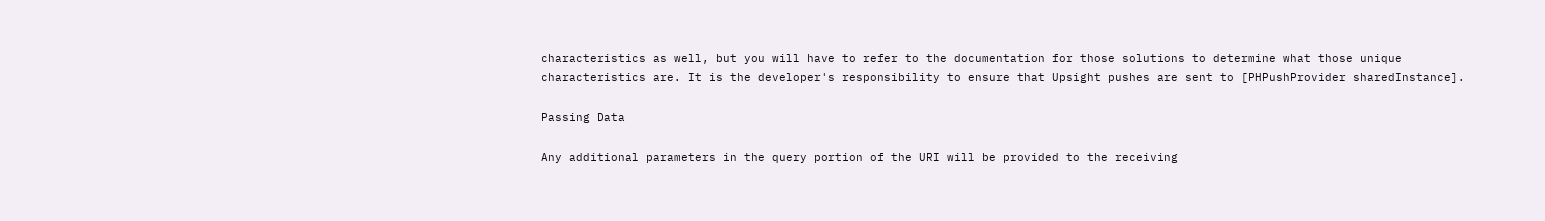characteristics as well, but you will have to refer to the documentation for those solutions to determine what those unique characteristics are. It is the developer's responsibility to ensure that Upsight pushes are sent to [PHPushProvider sharedInstance].

Passing Data

Any additional parameters in the query portion of the URI will be provided to the receiving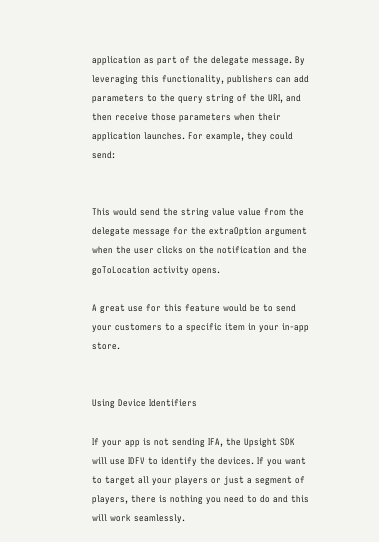application as part of the delegate message. By leveraging this functionality, publishers can add parameters to the query string of the URI, and then receive those parameters when their application launches. For example, they could send:


This would send the string value value from the delegate message for the extraOption argument when the user clicks on the notification and the goToLocation activity opens.

A great use for this feature would be to send your customers to a specific item in your in-app store.


Using Device Identifiers

If your app is not sending IFA, the Upsight SDK will use IDFV to identify the devices. If you want to target all your players or just a segment of players, there is nothing you need to do and this will work seamlessly.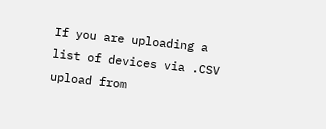If you are uploading a list of devices via .CSV upload from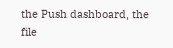the Push dashboard, the file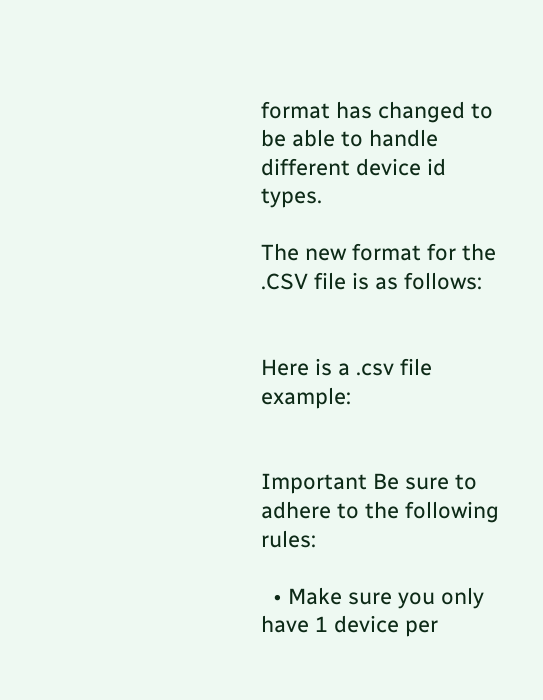format has changed to be able to handle different device id types.

The new format for the .CSV file is as follows:


Here is a .csv file example:


Important Be sure to adhere to the following rules:

  • Make sure you only have 1 device per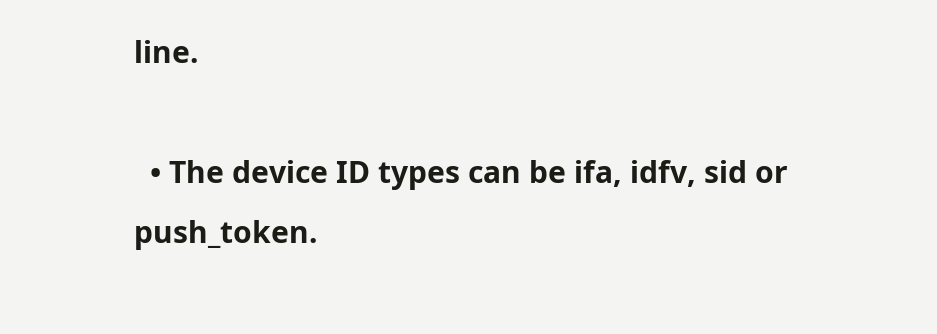line.

  • The device ID types can be ifa, idfv, sid or push_token.